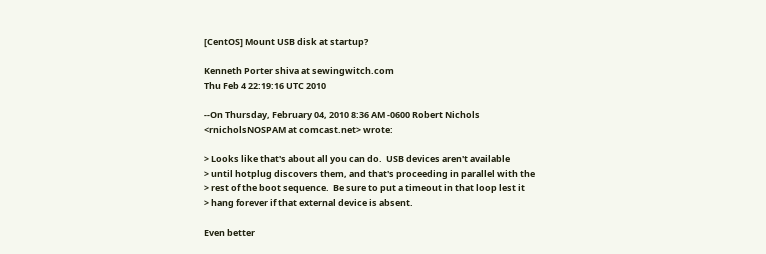[CentOS] Mount USB disk at startup?

Kenneth Porter shiva at sewingwitch.com
Thu Feb 4 22:19:16 UTC 2010

--On Thursday, February 04, 2010 8:36 AM -0600 Robert Nichols
<rnicholsNOSPAM at comcast.net> wrote:

> Looks like that's about all you can do.  USB devices aren't available
> until hotplug discovers them, and that's proceeding in parallel with the
> rest of the boot sequence.  Be sure to put a timeout in that loop lest it
> hang forever if that external device is absent.

Even better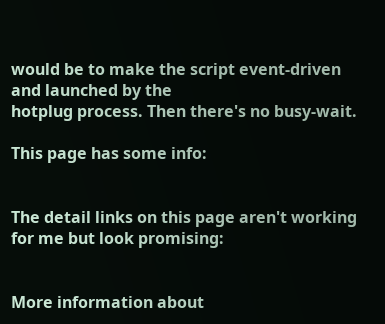would be to make the script event-driven and launched by the
hotplug process. Then there's no busy-wait.

This page has some info:


The detail links on this page aren't working for me but look promising:


More information about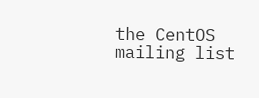the CentOS mailing list